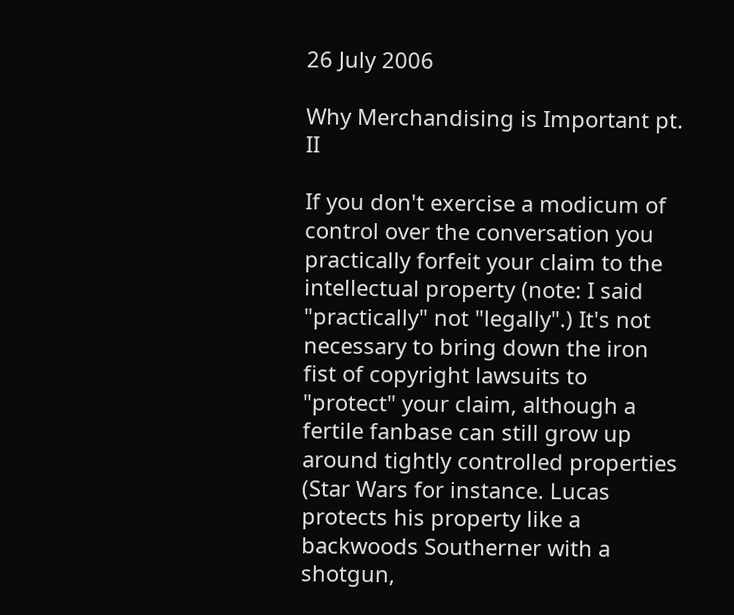26 July 2006

Why Merchandising is Important pt. II

If you don't exercise a modicum of control over the conversation you practically forfeit your claim to the intellectual property (note: I said "practically" not "legally".) It's not necessary to bring down the iron fist of copyright lawsuits to "protect" your claim, although a fertile fanbase can still grow up around tightly controlled properties (Star Wars for instance. Lucas protects his property like a backwoods Southerner with a shotgun,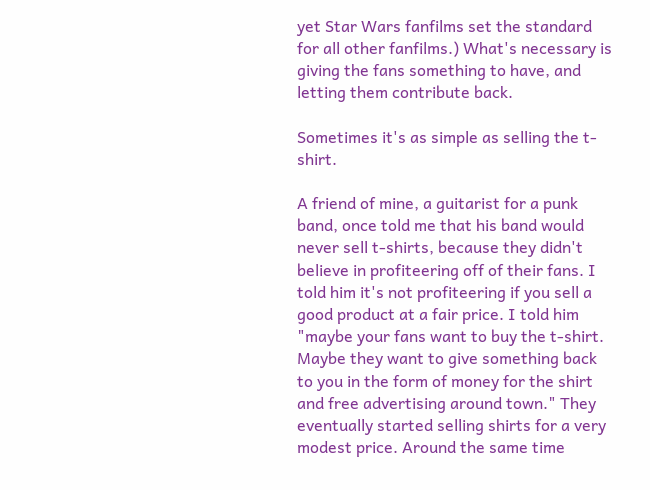yet Star Wars fanfilms set the standard for all other fanfilms.) What's necessary is giving the fans something to have, and letting them contribute back.

Sometimes it's as simple as selling the t-shirt.

A friend of mine, a guitarist for a punk band, once told me that his band would never sell t-shirts, because they didn't believe in profiteering off of their fans. I told him it's not profiteering if you sell a good product at a fair price. I told him "maybe your fans want to buy the t-shirt. Maybe they want to give something back to you in the form of money for the shirt and free advertising around town." They eventually started selling shirts for a very modest price. Around the same time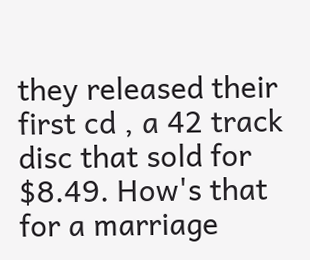they released their first cd , a 42 track disc that sold for $8.49. How's that for a marriage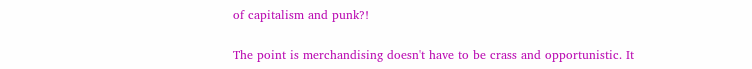of capitalism and punk?!

The point is merchandising doesn't have to be crass and opportunistic. It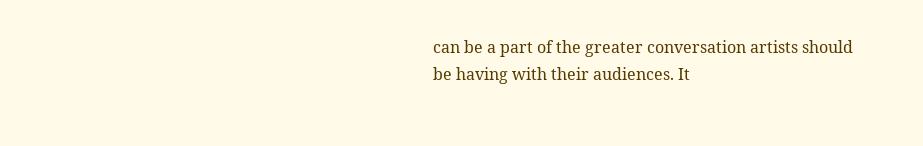can be a part of the greater conversation artists should be having with their audiences. It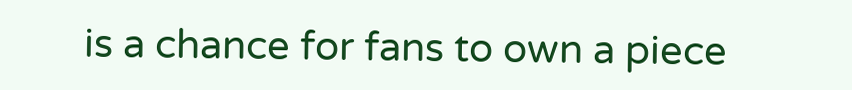is a chance for fans to own a piece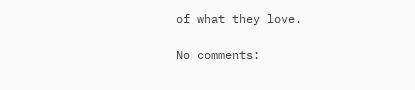of what they love.

No comments: